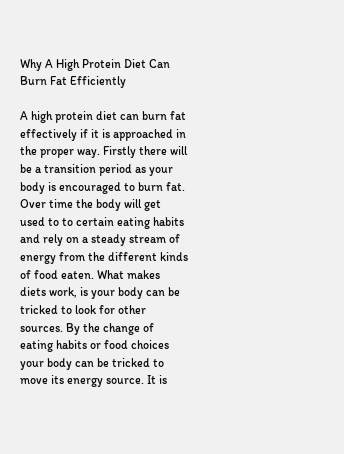Why A High Protein Diet Can Burn Fat Efficiently

A high protein diet can burn fat effectively if it is approached in the proper way. Firstly there will be a transition period as your body is encouraged to burn fat. Over time the body will get used to to certain eating habits and rely on a steady stream of energy from the different kinds of food eaten. What makes diets work, is your body can be tricked to look for other sources. By the change of eating habits or food choices your body can be tricked to move its energy source. It is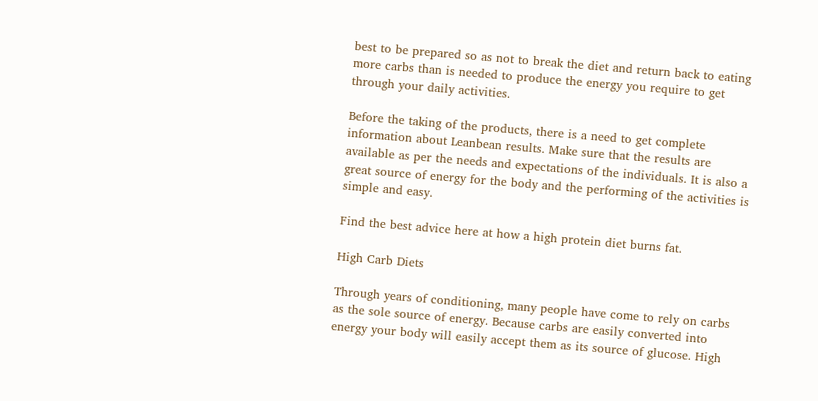best to be prepared so as not to break the diet and return back to eating more carbs than is needed to produce the energy you require to get through your daily activities.

Before the taking of the products, there is a need to get complete information about Leanbean results. Make sure that the results are available as per the needs and expectations of the individuals. It is also a great source of energy for the body and the performing of the activities is simple and easy.

Find the best advice here at how a high protein diet burns fat.

High Carb Diets

Through years of conditioning, many people have come to rely on carbs as the sole source of energy. Because carbs are easily converted into energy your body will easily accept them as its source of glucose. High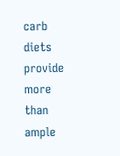carb diets provide more than ample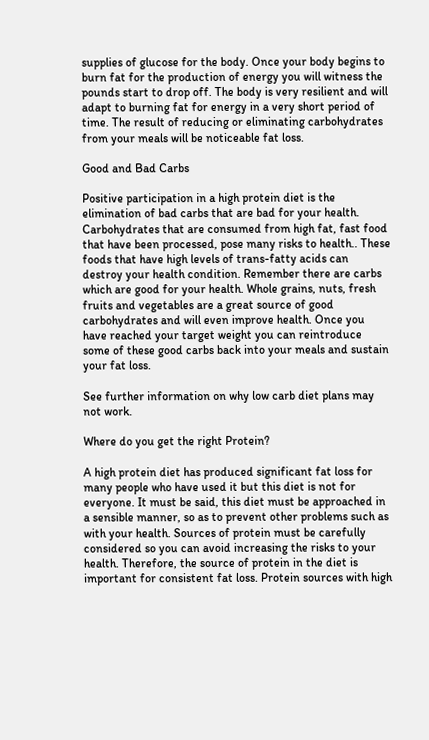supplies of glucose for the body. Once your body begins to burn fat for the production of energy you will witness the pounds start to drop off. The body is very resilient and will adapt to burning fat for energy in a very short period of time. The result of reducing or eliminating carbohydrates from your meals will be noticeable fat loss.

Good and Bad Carbs

Positive participation in a high protein diet is the elimination of bad carbs that are bad for your health. Carbohydrates that are consumed from high fat, fast food that have been processed, pose many risks to health.. These foods that have high levels of trans-fatty acids can destroy your health condition. Remember there are carbs which are good for your health. Whole grains, nuts, fresh fruits and vegetables are a great source of good carbohydrates and will even improve health. Once you have reached your target weight you can reintroduce some of these good carbs back into your meals and sustain your fat loss.

See further information on why low carb diet plans may not work.

Where do you get the right Protein?

A high protein diet has produced significant fat loss for many people who have used it but this diet is not for everyone. It must be said, this diet must be approached in a sensible manner, so as to prevent other problems such as with your health. Sources of protein must be carefully considered so you can avoid increasing the risks to your health. Therefore, the source of protein in the diet is important for consistent fat loss. Protein sources with high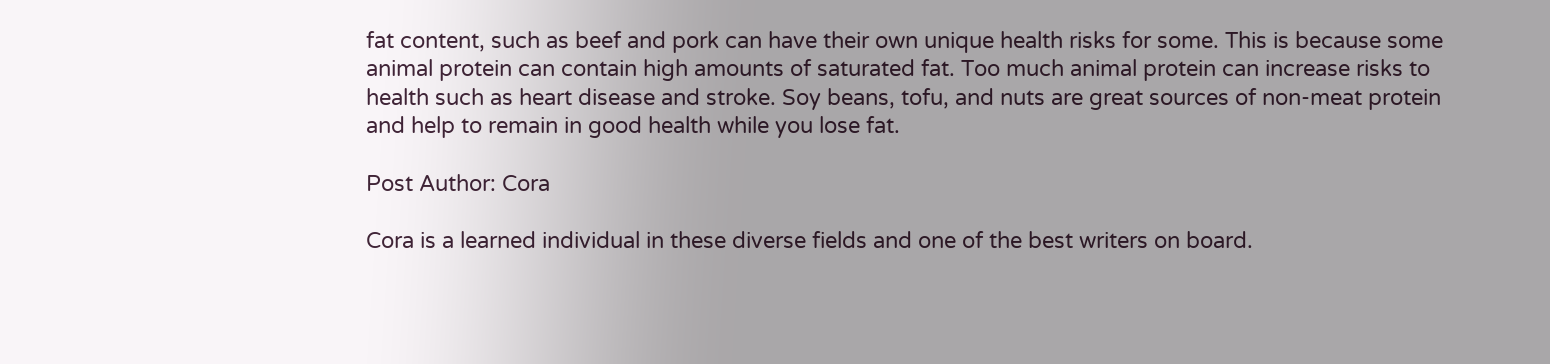fat content, such as beef and pork can have their own unique health risks for some. This is because some animal protein can contain high amounts of saturated fat. Too much animal protein can increase risks to health such as heart disease and stroke. Soy beans, tofu, and nuts are great sources of non-meat protein and help to remain in good health while you lose fat.

Post Author: Cora

Cora is a learned individual in these diverse fields and one of the best writers on board.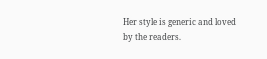Her style is generic and loved by the readers.